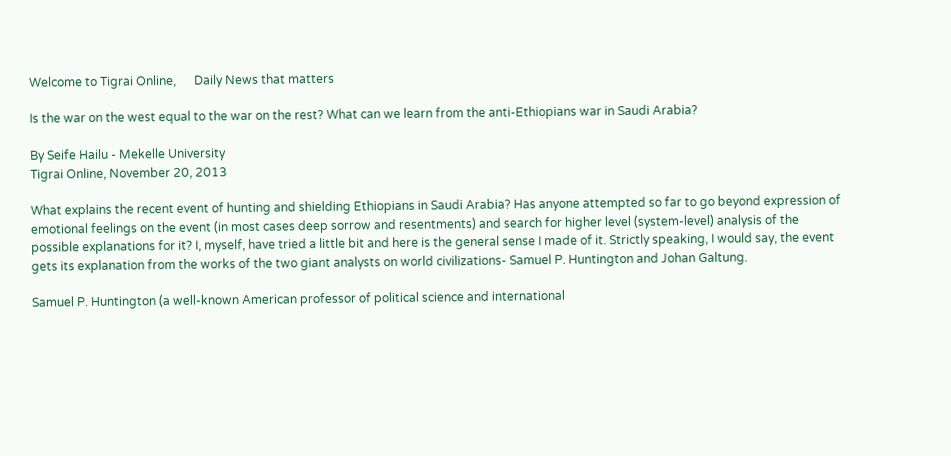Welcome to Tigrai Online,      Daily News that matters

Is the war on the west equal to the war on the rest? What can we learn from the anti-Ethiopians war in Saudi Arabia?

By Seife Hailu - Mekelle University
Tigrai Online, November 20, 2013

What explains the recent event of hunting and shielding Ethiopians in Saudi Arabia? Has anyone attempted so far to go beyond expression of emotional feelings on the event (in most cases deep sorrow and resentments) and search for higher level (system-level) analysis of the possible explanations for it? I, myself, have tried a little bit and here is the general sense I made of it. Strictly speaking, I would say, the event gets its explanation from the works of the two giant analysts on world civilizations- Samuel P. Huntington and Johan Galtung.

Samuel P. Huntington (a well-known American professor of political science and international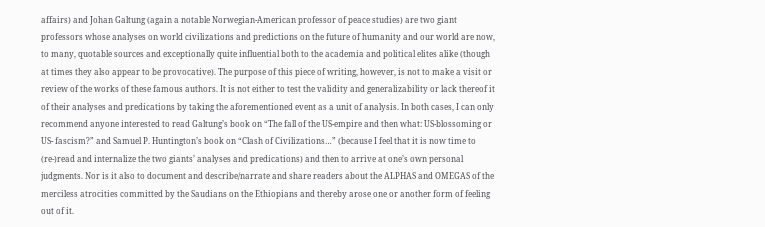affairs) and Johan Galtung (again a notable Norwegian-American professor of peace studies) are two giant professors whose analyses on world civilizations and predictions on the future of humanity and our world are now, to many, quotable sources and exceptionally quite influential both to the academia and political elites alike (though at times they also appear to be provocative). The purpose of this piece of writing, however, is not to make a visit or review of the works of these famous authors. It is not either to test the validity and generalizability or lack thereof it of their analyses and predications by taking the aforementioned event as a unit of analysis. In both cases, I can only recommend anyone interested to read Galtung’s book on “The fall of the US-empire and then what: US-blossoming or US- fascism?” and Samuel P. Huntington’s book on “Clash of Civilizations…” (because I feel that it is now time to (re-)read and internalize the two giants’ analyses and predications) and then to arrive at one’s own personal judgments. Nor is it also to document and describe/narrate and share readers about the ALPHAS and OMEGAS of the merciless atrocities committed by the Saudians on the Ethiopians and thereby arose one or another form of feeling out of it.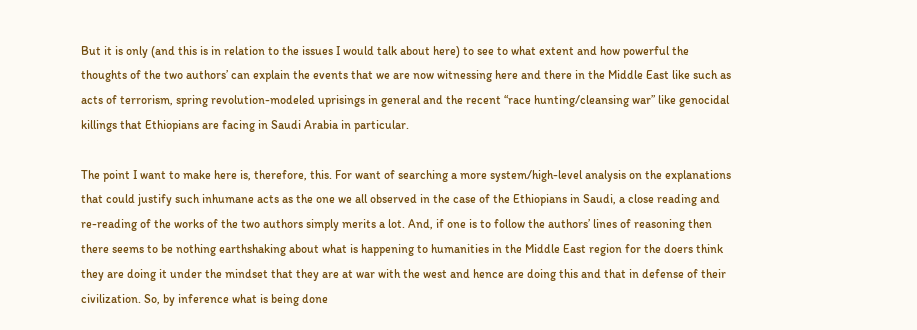But it is only (and this is in relation to the issues I would talk about here) to see to what extent and how powerful the thoughts of the two authors’ can explain the events that we are now witnessing here and there in the Middle East like such as acts of terrorism, spring revolution-modeled uprisings in general and the recent “race hunting/cleansing war” like genocidal killings that Ethiopians are facing in Saudi Arabia in particular.

The point I want to make here is, therefore, this. For want of searching a more system/high-level analysis on the explanations that could justify such inhumane acts as the one we all observed in the case of the Ethiopians in Saudi, a close reading and re-reading of the works of the two authors simply merits a lot. And, if one is to follow the authors’ lines of reasoning then there seems to be nothing earthshaking about what is happening to humanities in the Middle East region for the doers think they are doing it under the mindset that they are at war with the west and hence are doing this and that in defense of their civilization. So, by inference what is being done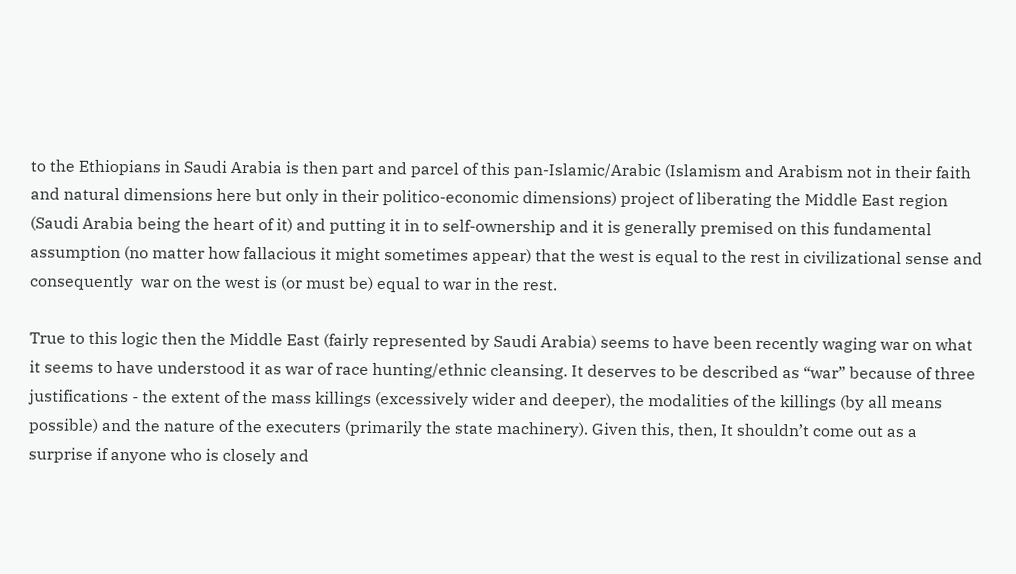to the Ethiopians in Saudi Arabia is then part and parcel of this pan-Islamic/Arabic (Islamism and Arabism not in their faith and natural dimensions here but only in their politico-economic dimensions) project of liberating the Middle East region (Saudi Arabia being the heart of it) and putting it in to self-ownership and it is generally premised on this fundamental assumption (no matter how fallacious it might sometimes appear) that the west is equal to the rest in civilizational sense and consequently  war on the west is (or must be) equal to war in the rest.

True to this logic then the Middle East (fairly represented by Saudi Arabia) seems to have been recently waging war on what it seems to have understood it as war of race hunting/ethnic cleansing. It deserves to be described as “war” because of three justifications - the extent of the mass killings (excessively wider and deeper), the modalities of the killings (by all means possible) and the nature of the executers (primarily the state machinery). Given this, then, It shouldn’t come out as a surprise if anyone who is closely and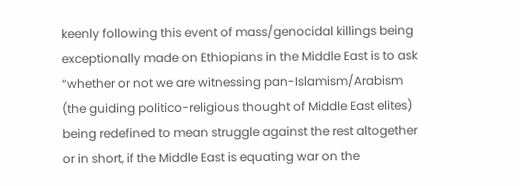keenly following this event of mass/genocidal killings being exceptionally made on Ethiopians in the Middle East is to ask “whether or not we are witnessing pan-Islamism/Arabism (the guiding politico-religious thought of Middle East elites) being redefined to mean struggle against the rest altogether or in short, if the Middle East is equating war on the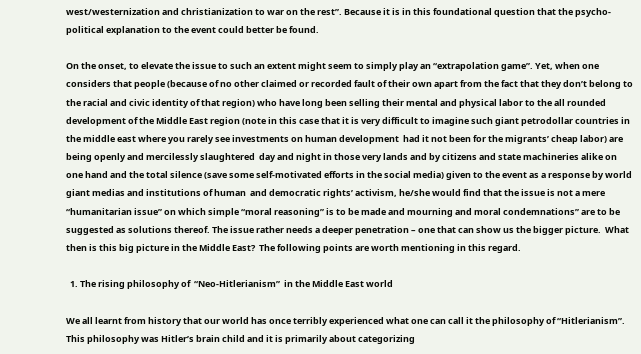west/westernization and christianization to war on the rest”. Because it is in this foundational question that the psycho-political explanation to the event could better be found.

On the onset, to elevate the issue to such an extent might seem to simply play an “extrapolation game”. Yet, when one considers that people (because of no other claimed or recorded fault of their own apart from the fact that they don’t belong to  the racial and civic identity of that region) who have long been selling their mental and physical labor to the all rounded development of the Middle East region (note in this case that it is very difficult to imagine such giant petrodollar countries in the middle east where you rarely see investments on human development  had it not been for the migrants’ cheap labor) are being openly and mercilessly slaughtered  day and night in those very lands and by citizens and state machineries alike on one hand and the total silence (save some self-motivated efforts in the social media) given to the event as a response by world giant medias and institutions of human  and democratic rights’ activism, he/she would find that the issue is not a mere “humanitarian issue” on which simple “moral reasoning” is to be made and mourning and moral condemnations” are to be suggested as solutions thereof. The issue rather needs a deeper penetration – one that can show us the bigger picture.  What then is this big picture in the Middle East?  The following points are worth mentioning in this regard.

  1. The rising philosophy of  “Neo-Hitlerianism”  in the Middle East world

We all learnt from history that our world has once terribly experienced what one can call it the philosophy of “Hitlerianism”. This philosophy was Hitler’s brain child and it is primarily about categorizing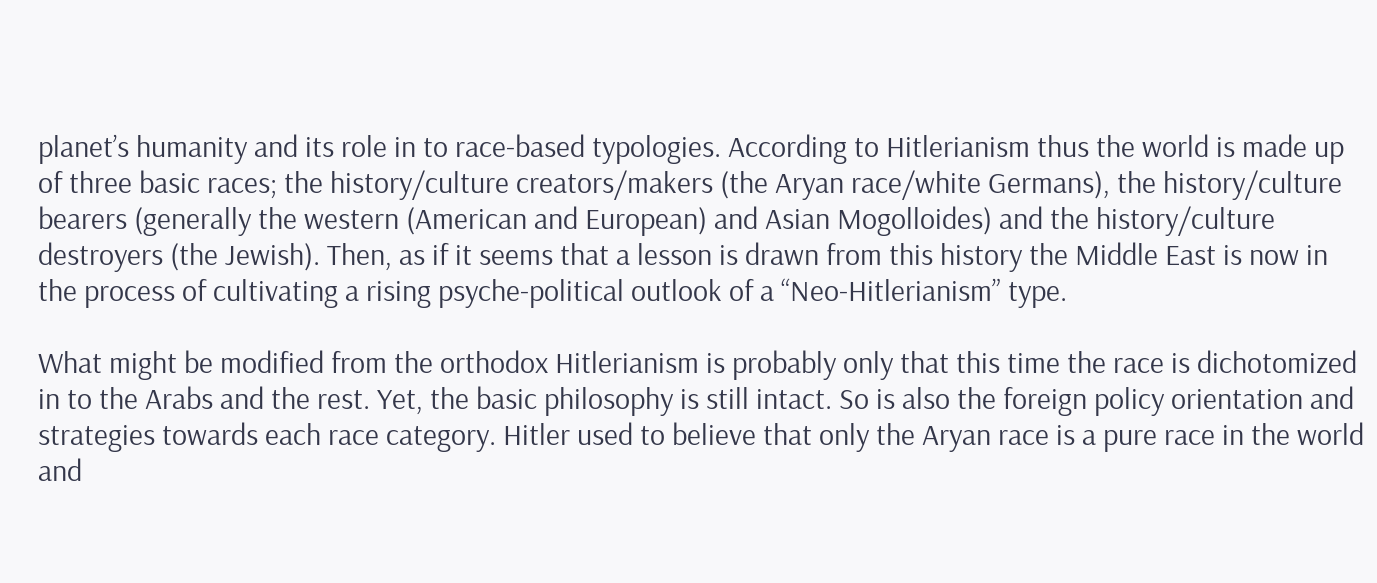planet’s humanity and its role in to race-based typologies. According to Hitlerianism thus the world is made up of three basic races; the history/culture creators/makers (the Aryan race/white Germans), the history/culture bearers (generally the western (American and European) and Asian Mogolloides) and the history/culture destroyers (the Jewish). Then, as if it seems that a lesson is drawn from this history the Middle East is now in the process of cultivating a rising psyche-political outlook of a “Neo-Hitlerianism” type.

What might be modified from the orthodox Hitlerianism is probably only that this time the race is dichotomized in to the Arabs and the rest. Yet, the basic philosophy is still intact. So is also the foreign policy orientation and strategies towards each race category. Hitler used to believe that only the Aryan race is a pure race in the world and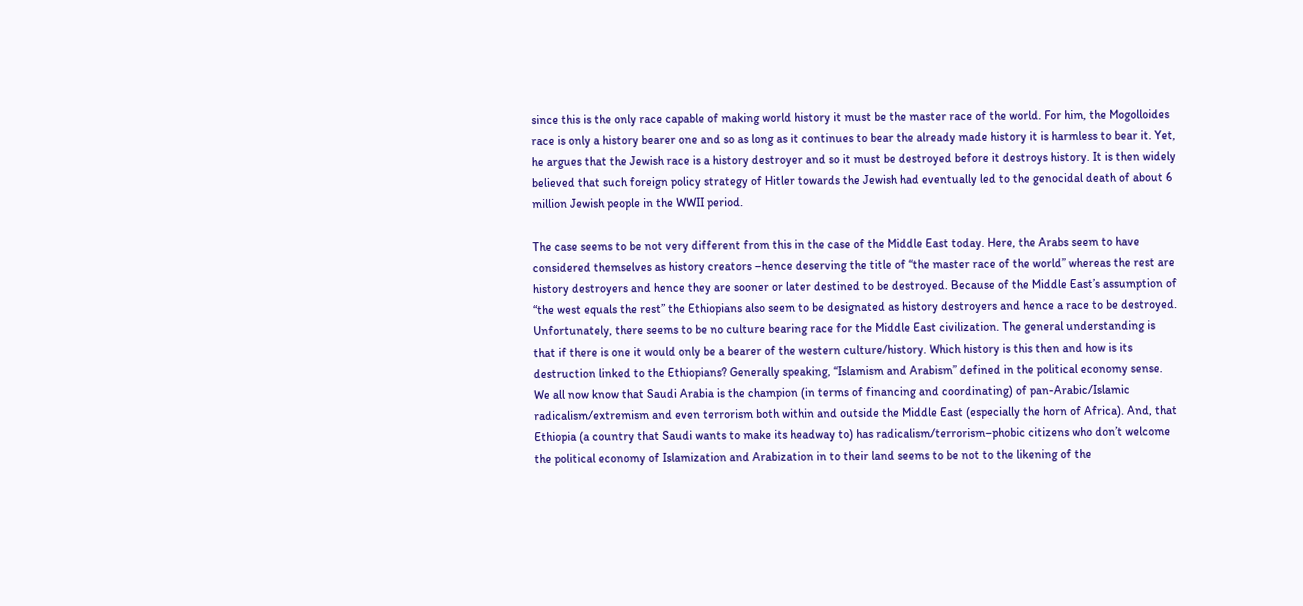since this is the only race capable of making world history it must be the master race of the world. For him, the Mogolloides race is only a history bearer one and so as long as it continues to bear the already made history it is harmless to bear it. Yet, he argues that the Jewish race is a history destroyer and so it must be destroyed before it destroys history. It is then widely believed that such foreign policy strategy of Hitler towards the Jewish had eventually led to the genocidal death of about 6 million Jewish people in the WWII period.

The case seems to be not very different from this in the case of the Middle East today. Here, the Arabs seem to have considered themselves as history creators –hence deserving the title of “the master race of the world” whereas the rest are history destroyers and hence they are sooner or later destined to be destroyed. Because of the Middle East’s assumption of “the west equals the rest” the Ethiopians also seem to be designated as history destroyers and hence a race to be destroyed. Unfortunately, there seems to be no culture bearing race for the Middle East civilization. The general understanding is that if there is one it would only be a bearer of the western culture/history. Which history is this then and how is its destruction linked to the Ethiopians? Generally speaking, “Islamism and Arabism” defined in the political economy sense. We all now know that Saudi Arabia is the champion (in terms of financing and coordinating) of pan-Arabic/Islamic radicalism/extremism and even terrorism both within and outside the Middle East (especially the horn of Africa). And, that Ethiopia (a country that Saudi wants to make its headway to) has radicalism/terrorism–phobic citizens who don’t welcome the political economy of Islamization and Arabization in to their land seems to be not to the likening of the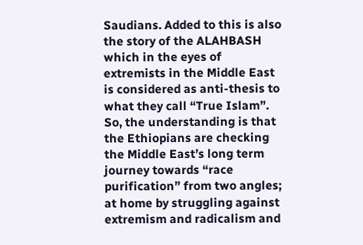Saudians. Added to this is also the story of the ALAHBASH which in the eyes of extremists in the Middle East is considered as anti-thesis to what they call “True Islam”.  So, the understanding is that the Ethiopians are checking the Middle East’s long term journey towards “race purification” from two angles; at home by struggling against extremism and radicalism and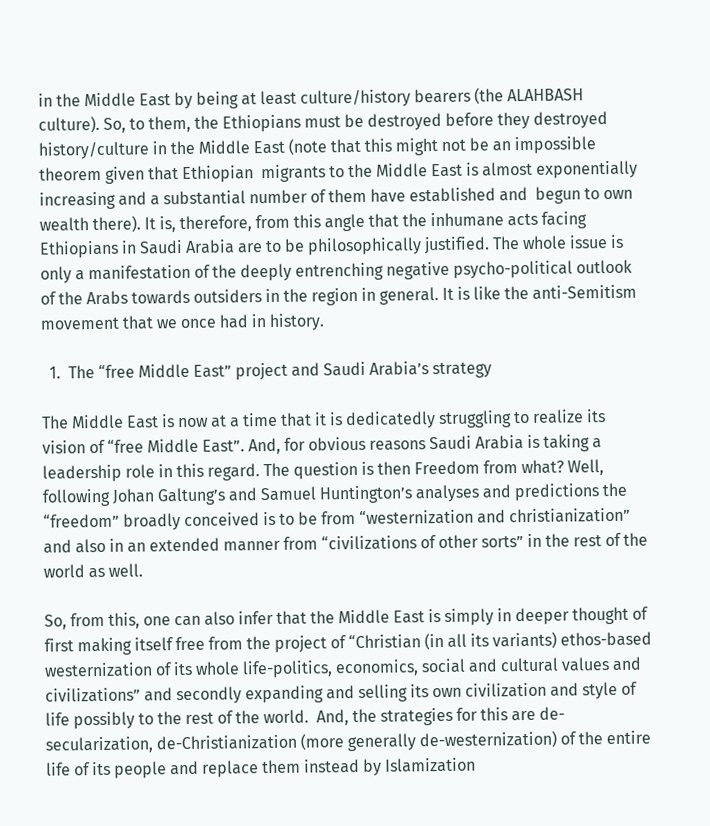in the Middle East by being at least culture/history bearers (the ALAHBASH culture). So, to them, the Ethiopians must be destroyed before they destroyed history/culture in the Middle East (note that this might not be an impossible theorem given that Ethiopian  migrants to the Middle East is almost exponentially increasing and a substantial number of them have established and  begun to own wealth there). It is, therefore, from this angle that the inhumane acts facing Ethiopians in Saudi Arabia are to be philosophically justified. The whole issue is only a manifestation of the deeply entrenching negative psycho-political outlook of the Arabs towards outsiders in the region in general. It is like the anti-Semitism movement that we once had in history.

  1.  The “free Middle East” project and Saudi Arabia’s strategy

The Middle East is now at a time that it is dedicatedly struggling to realize its vision of “free Middle East”. And, for obvious reasons Saudi Arabia is taking a leadership role in this regard. The question is then Freedom from what? Well, following Johan Galtung’s and Samuel Huntington’s analyses and predictions the “freedom” broadly conceived is to be from “westernization and christianization” and also in an extended manner from “civilizations of other sorts” in the rest of the world as well.

So, from this, one can also infer that the Middle East is simply in deeper thought of first making itself free from the project of “Christian (in all its variants) ethos-based westernization of its whole life-politics, economics, social and cultural values and civilizations” and secondly expanding and selling its own civilization and style of life possibly to the rest of the world.  And, the strategies for this are de-secularization, de-Christianization (more generally de-westernization) of the entire life of its people and replace them instead by Islamization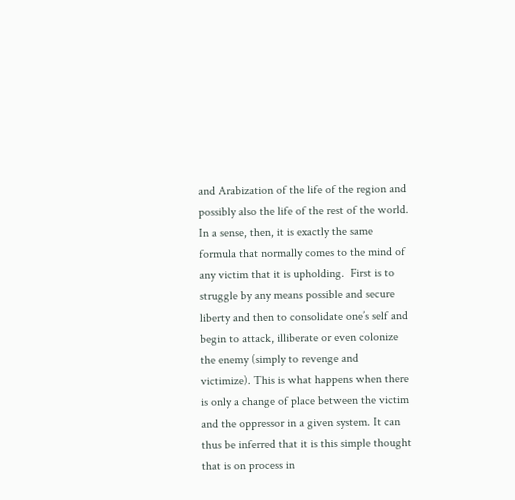and Arabization of the life of the region and possibly also the life of the rest of the world. In a sense, then, it is exactly the same formula that normally comes to the mind of any victim that it is upholding.  First is to struggle by any means possible and secure liberty and then to consolidate one’s self and begin to attack, illiberate or even colonize the enemy (simply to revenge and victimize). This is what happens when there is only a change of place between the victim and the oppressor in a given system. It can thus be inferred that it is this simple thought that is on process in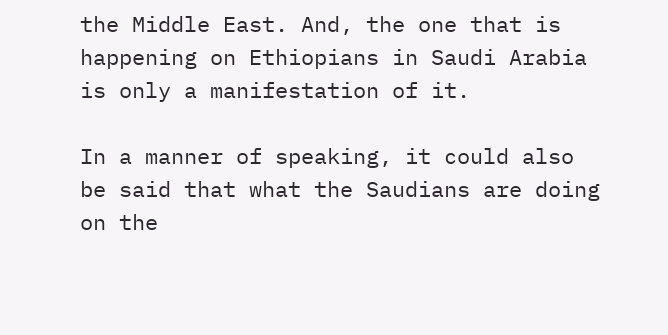the Middle East. And, the one that is happening on Ethiopians in Saudi Arabia is only a manifestation of it.

In a manner of speaking, it could also be said that what the Saudians are doing on the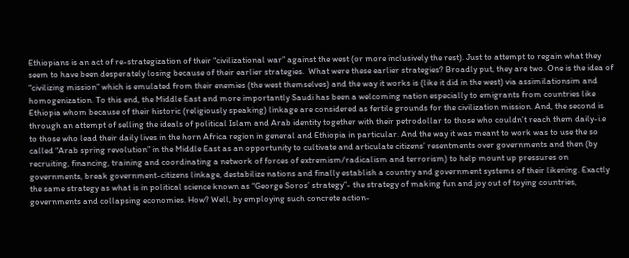Ethiopians is an act of re-strategization of their “civilizational war” against the west (or more inclusively the rest). Just to attempt to regain what they seem to have been desperately losing because of their earlier strategies.  What were these earlier strategies? Broadly put, they are two. One is the idea of “civilizing mission” which is emulated from their enemies (the west themselves) and the way it works is (like it did in the west) via assimilationsim and homogenization. To this end, the Middle East and more importantly Saudi has been a welcoming nation especially to emigrants from countries like Ethiopia whom because of their historic (religiously speaking) linkage are considered as fertile grounds for the civilization mission. And, the second is through an attempt of selling the ideals of political Islam and Arab identity together with their petrodollar to those who couldn’t reach them daily-i.e to those who lead their daily lives in the horn Africa region in general and Ethiopia in particular. And the way it was meant to work was to use the so called “Arab spring revolution” in the Middle East as an opportunity to cultivate and articulate citizens’ resentments over governments and then (by recruiting, financing, training and coordinating a network of forces of extremism/radicalism and terrorism) to help mount up pressures on governments, break government-citizens linkage, destabilize nations and finally establish a country and government systems of their likening. Exactly the same strategy as what is in political science known as “George Soros’ strategy”- the strategy of making fun and joy out of toying countries, governments and collapsing economies. How? Well, by employing such concrete action-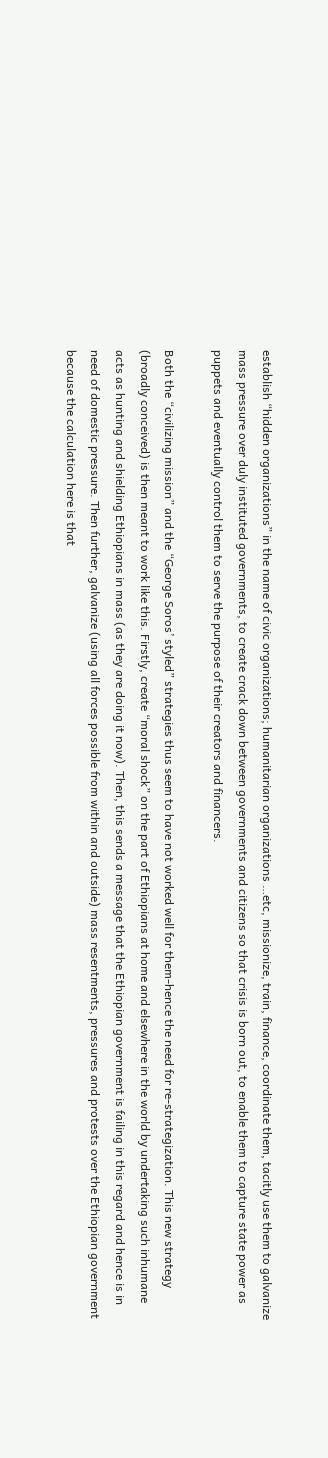establish “hidden organizations” in the name of civic organizations; humanitarian organizations …etc, missionize, train, finance, coordinate them, tacitly use them to galvanize mass pressure over duly instituted governments, to create crack down between governments and citizens so that crisis is born out, to enable them to capture state power as puppets and eventually control them to serve the purpose of their creators and financers.

Both the “civilizing mission” and the “George Soros’ styled” strategies thus seem to have not worked well for them-hence the need for re-strategization. This new strategy (broadly conceived) is then meant to work like this. Firstly, create “moral shock” on the part of Ethiopians at home and elsewhere in the world by undertaking such inhumane acts as hunting and shielding Ethiopians in mass (as they are doing it now). Then, this sends a message that the Ethiopian government is failing in this regard and hence is in need of domestic pressure. Then further, galvanize (using all forces possible from within and outside) mass resentments, pressures and protests over the Ethiopian government because the calculation here is that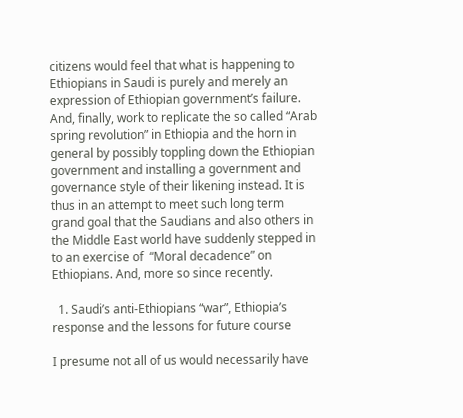citizens would feel that what is happening to Ethiopians in Saudi is purely and merely an expression of Ethiopian government’s failure. And, finally, work to replicate the so called “Arab spring revolution” in Ethiopia and the horn in general by possibly toppling down the Ethiopian government and installing a government and governance style of their likening instead. It is thus in an attempt to meet such long term grand goal that the Saudians and also others in the Middle East world have suddenly stepped in to an exercise of  “Moral decadence” on  Ethiopians. And, more so since recently.

  1. Saudi’s anti-Ethiopians “war”, Ethiopia’s response and the lessons for future course

I presume not all of us would necessarily have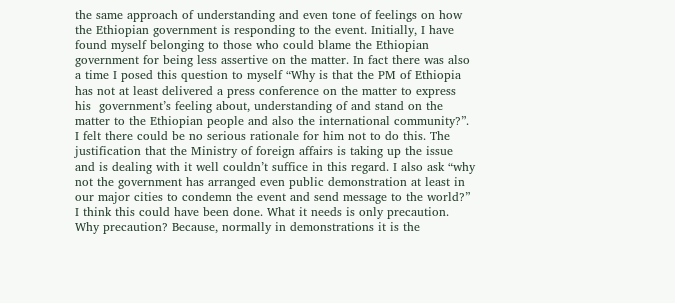the same approach of understanding and even tone of feelings on how the Ethiopian government is responding to the event. Initially, I have found myself belonging to those who could blame the Ethiopian government for being less assertive on the matter. In fact there was also a time I posed this question to myself “Why is that the PM of Ethiopia has not at least delivered a press conference on the matter to express his  government’s feeling about, understanding of and stand on the matter to the Ethiopian people and also the international community?”. I felt there could be no serious rationale for him not to do this. The justification that the Ministry of foreign affairs is taking up the issue and is dealing with it well couldn’t suffice in this regard. I also ask “why not the government has arranged even public demonstration at least in our major cities to condemn the event and send message to the world?” I think this could have been done. What it needs is only precaution. Why precaution? Because, normally in demonstrations it is the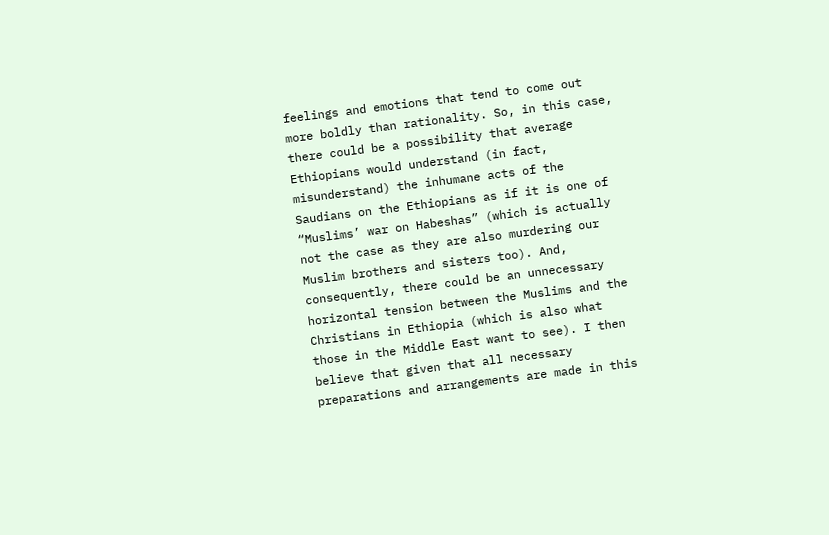feelings and emotions that tend to come out more boldly than rationality. So, in this case, there could be a possibility that average Ethiopians would understand (in fact, misunderstand) the inhumane acts of the Saudians on the Ethiopians as if it is one of “Muslims’ war on Habeshas” (which is actually not the case as they are also murdering our Muslim brothers and sisters too). And, consequently, there could be an unnecessary horizontal tension between the Muslims and the Christians in Ethiopia (which is also what those in the Middle East want to see). I then believe that given that all necessary preparations and arrangements are made in this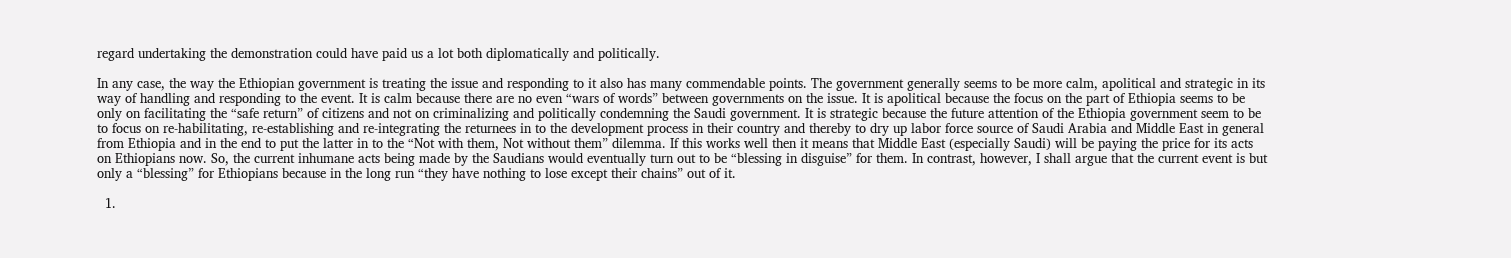regard undertaking the demonstration could have paid us a lot both diplomatically and politically.

In any case, the way the Ethiopian government is treating the issue and responding to it also has many commendable points. The government generally seems to be more calm, apolitical and strategic in its way of handling and responding to the event. It is calm because there are no even “wars of words” between governments on the issue. It is apolitical because the focus on the part of Ethiopia seems to be only on facilitating the “safe return” of citizens and not on criminalizing and politically condemning the Saudi government. It is strategic because the future attention of the Ethiopia government seem to be to focus on re-habilitating, re-establishing and re-integrating the returnees in to the development process in their country and thereby to dry up labor force source of Saudi Arabia and Middle East in general from Ethiopia and in the end to put the latter in to the “Not with them, Not without them” dilemma. If this works well then it means that Middle East (especially Saudi) will be paying the price for its acts on Ethiopians now. So, the current inhumane acts being made by the Saudians would eventually turn out to be “blessing in disguise” for them. In contrast, however, I shall argue that the current event is but only a “blessing” for Ethiopians because in the long run “they have nothing to lose except their chains” out of it.

  1.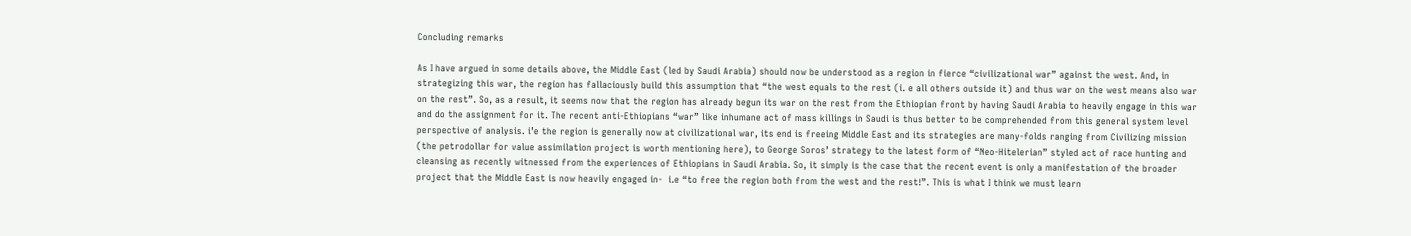Concluding remarks

As I have argued in some details above, the Middle East (led by Saudi Arabia) should now be understood as a region in fierce “civilizational war” against the west. And, in strategizing this war, the region has fallaciously build this assumption that “the west equals to the rest (i. e all others outside it) and thus war on the west means also war on the rest”. So, as a result, it seems now that the region has already begun its war on the rest from the Ethiopian front by having Saudi Arabia to heavily engage in this war and do the assignment for it. The recent anti-Ethiopians “war” like inhumane act of mass killings in Saudi is thus better to be comprehended from this general system level perspective of analysis. i’e the region is generally now at civilizational war, its end is freeing Middle East and its strategies are many-folds ranging from Civilizing mission (the petrodollar for value assimilation project is worth mentioning here), to George Soros’ strategy to the latest form of “Neo-Hitelerian” styled act of race hunting and cleansing as recently witnessed from the experiences of Ethiopians in Saudi Arabia. So, it simply is the case that the recent event is only a manifestation of the broader project that the Middle East is now heavily engaged in-  i.e “to free the region both from the west and the rest!”. This is what I think we must learn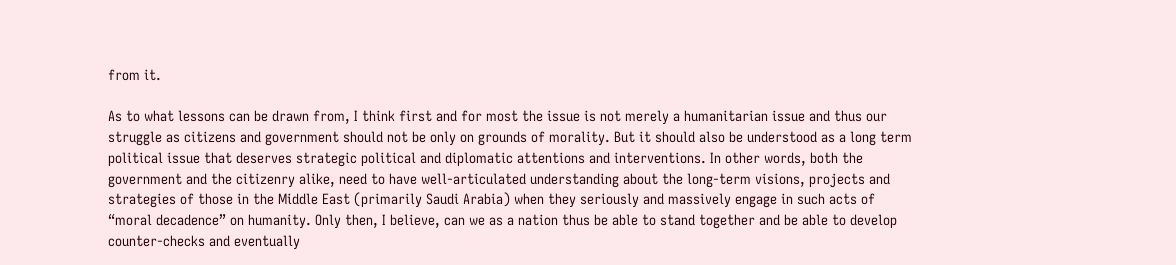from it.

As to what lessons can be drawn from, I think first and for most the issue is not merely a humanitarian issue and thus our struggle as citizens and government should not be only on grounds of morality. But it should also be understood as a long term political issue that deserves strategic political and diplomatic attentions and interventions. In other words, both the government and the citizenry alike, need to have well-articulated understanding about the long-term visions, projects and strategies of those in the Middle East (primarily Saudi Arabia) when they seriously and massively engage in such acts of “moral decadence” on humanity. Only then, I believe, can we as a nation thus be able to stand together and be able to develop counter-checks and eventually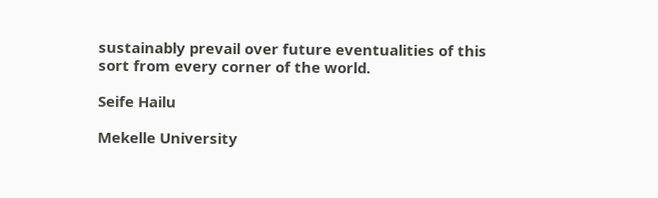sustainably prevail over future eventualities of this sort from every corner of the world.

Seife Hailu

Mekelle University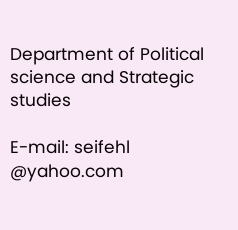Department of Political science and Strategic studies

E-mail: seifehl @yahoo.com